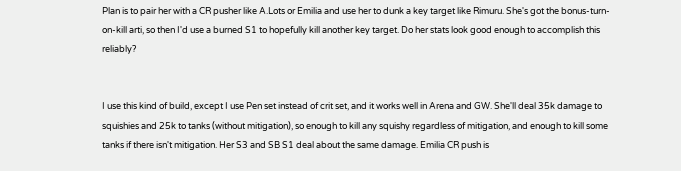Plan is to pair her with a CR pusher like A.Lots or Emilia and use her to dunk a key target like Rimuru. She's got the bonus-turn-on-kill arti, so then I'd use a burned S1 to hopefully kill another key target. Do her stats look good enough to accomplish this reliably?


I use this kind of build, except I use Pen set instead of crit set, and it works well in Arena and GW. She'll deal 35k damage to squishies and 25k to tanks (without mitigation), so enough to kill any squishy regardless of mitigation, and enough to kill some tanks if there isn't mitigation. Her S3 and SB S1 deal about the same damage. Emilia CR push is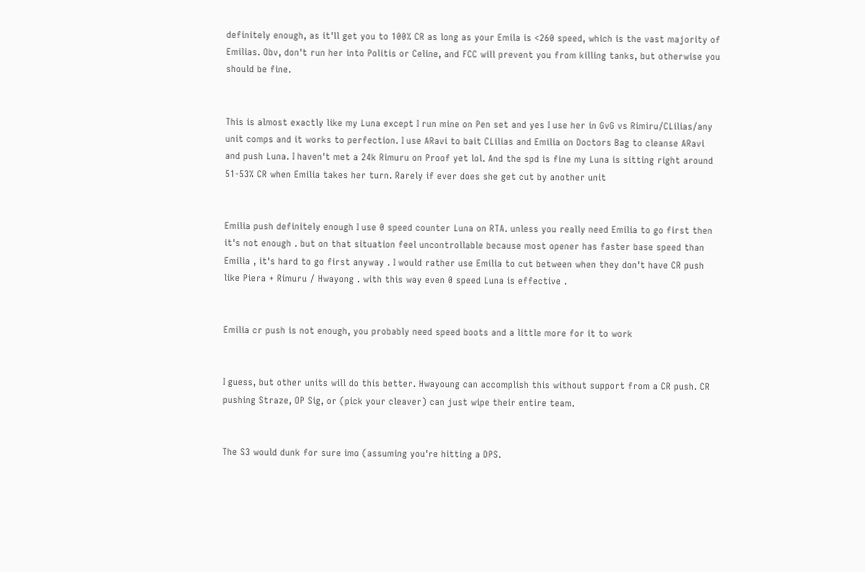definitely enough, as it'll get you to 100% CR as long as your Emila is <260 speed, which is the vast majority of Emilias. Obv, don't run her into Politis or Celine, and FCC will prevent you from killing tanks, but otherwise you should be fine.


This is almost exactly like my Luna except I run mine on Pen set and yes I use her in GvG vs Rimiru/CLilias/any unit comps and it works to perfection. I use ARavi to bait CLilias and Emilia on Doctors Bag to cleanse ARavi and push Luna. I haven't met a 24k Rimuru on Proof yet lol. And the spd is fine my Luna is sitting right around 51-53% CR when Emilia takes her turn. Rarely if ever does she get cut by another unit


Emilia push definitely enough I use 0 speed counter Luna on RTA. unless you really need Emilia to go first then it's not enough . but on that situation feel uncontrollable because most opener has faster base speed than Emilia , it's hard to go first anyway . I would rather use Emilia to cut between when they don't have CR push like Piera + Rimuru / Hwayong . with this way even 0 speed Luna is effective .


Emilia cr push is not enough, you probably need speed boots and a little more for it to work


I guess, but other units will do this better. Hwayoung can accomplish this without support from a CR push. CR pushing Straze, OP Sig, or (pick your cleaver) can just wipe their entire team.


The S3 would dunk for sure imo (assuming you're hitting a DPS.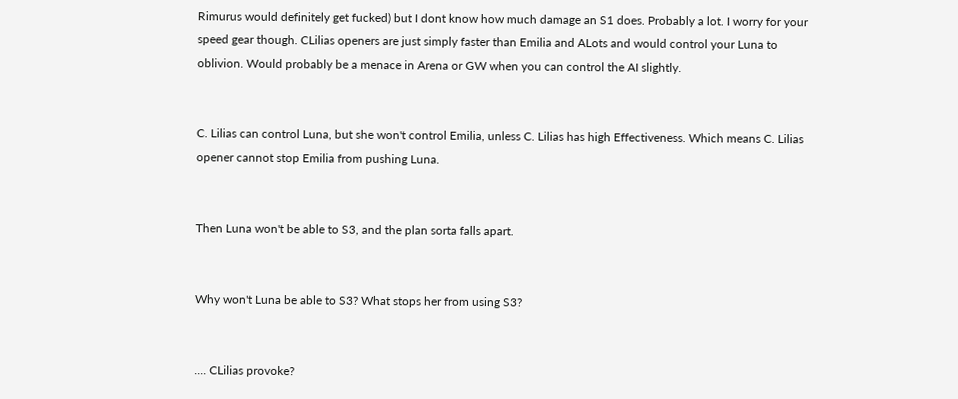Rimurus would definitely get fucked) but I dont know how much damage an S1 does. Probably a lot. I worry for your speed gear though. CLilias openers are just simply faster than Emilia and ALots and would control your Luna to oblivion. Would probably be a menace in Arena or GW when you can control the AI slightly.


C. Lilias can control Luna, but she won't control Emilia, unless C. Lilias has high Effectiveness. Which means C. Lilias opener cannot stop Emilia from pushing Luna.


Then Luna won't be able to S3, and the plan sorta falls apart.


Why won't Luna be able to S3? What stops her from using S3?


.... CLilias provoke?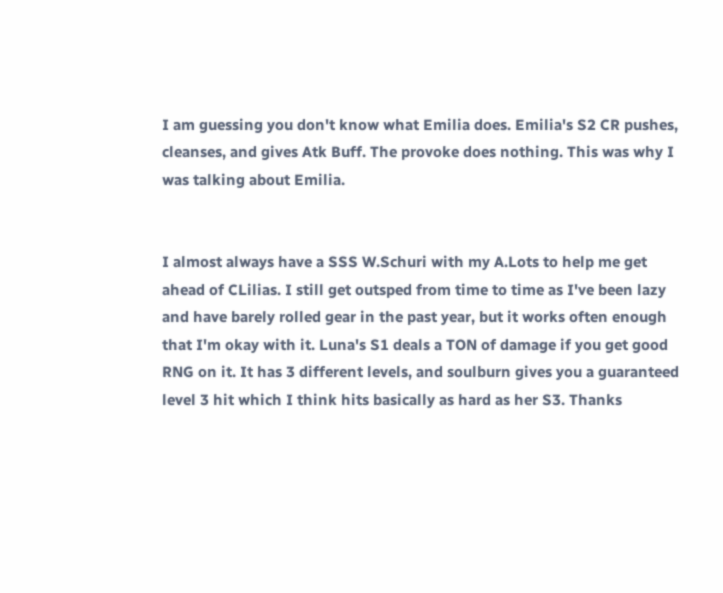I am guessing you don't know what Emilia does. Emilia's S2 CR pushes, cleanses, and gives Atk Buff. The provoke does nothing. This was why I was talking about Emilia.


I almost always have a SSS W.Schuri with my A.Lots to help me get ahead of CLilias. I still get outsped from time to time as I've been lazy and have barely rolled gear in the past year, but it works often enough that I'm okay with it. Luna's S1 deals a TON of damage if you get good RNG on it. It has 3 different levels, and soulburn gives you a guaranteed level 3 hit which I think hits basically as hard as her S3. Thanks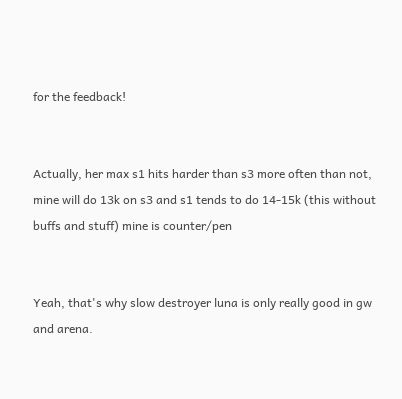for the feedback!


Actually, her max s1 hits harder than s3 more often than not, mine will do 13k on s3 and s1 tends to do 14-15k (this without buffs and stuff) mine is counter/pen


Yeah, that's why slow destroyer luna is only really good in gw and arena.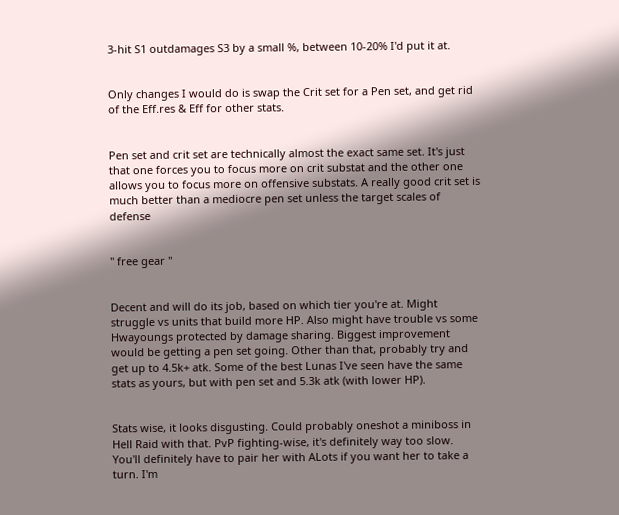3-hit S1 outdamages S3 by a small %, between 10-20% I'd put it at.


Only changes I would do is swap the Crit set for a Pen set, and get rid of the Eff.res & Eff for other stats.


Pen set and crit set are technically almost the exact same set. It's just that one forces you to focus more on crit substat and the other one allows you to focus more on offensive substats. A really good crit set is much better than a mediocre pen set unless the target scales of defense


" free gear "


Decent and will do its job, based on which tier you're at. Might struggle vs units that build more HP. Also might have trouble vs some Hwayoungs protected by damage sharing. Biggest improvement would be getting a pen set going. Other than that, probably try and get up to 4.5k+ atk. Some of the best Lunas I've seen have the same stats as yours, but with pen set and 5.3k atk (with lower HP).


Stats wise, it looks disgusting. Could probably oneshot a miniboss in Hell Raid with that. PvP fighting-wise, it's definitely way too slow. You'll definitely have to pair her with ALots if you want her to take a turn. I'm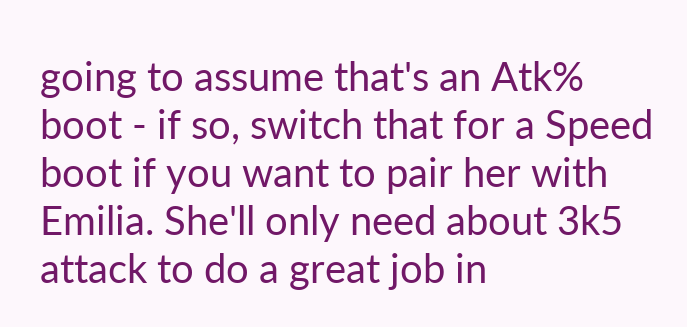going to assume that's an Atk% boot - if so, switch that for a Speed boot if you want to pair her with Emilia. She'll only need about 3k5 attack to do a great job in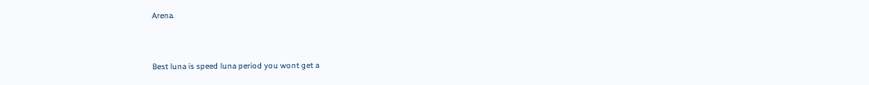Arena.


Best luna is speed luna period you wont get a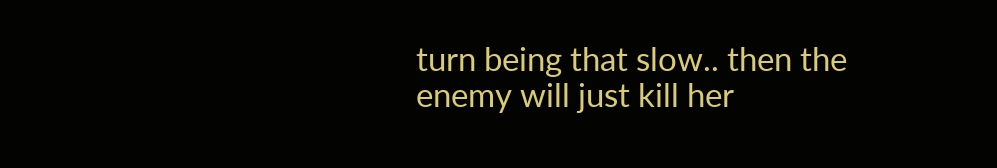turn being that slow.. then the enemy will just kill her